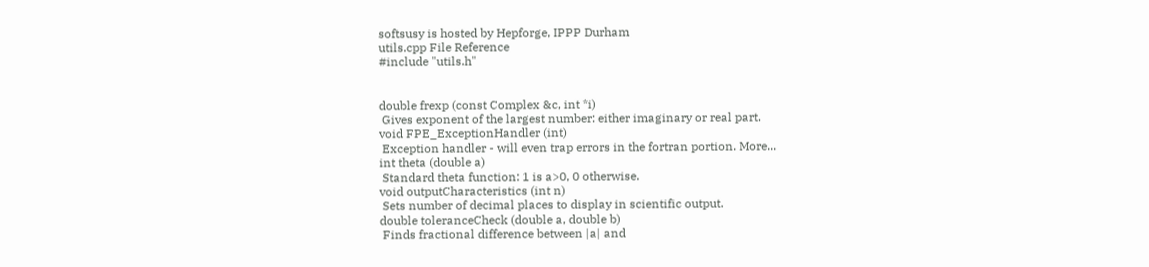softsusy is hosted by Hepforge, IPPP Durham
utils.cpp File Reference
#include "utils.h"


double frexp (const Complex &c, int *i)
 Gives exponent of the largest number: either imaginary or real part.
void FPE_ExceptionHandler (int)
 Exception handler - will even trap errors in the fortran portion. More...
int theta (double a)
 Standard theta function: 1 is a>0, 0 otherwise.
void outputCharacteristics (int n)
 Sets number of decimal places to display in scientific output.
double toleranceCheck (double a, double b)
 Finds fractional difference between |a| and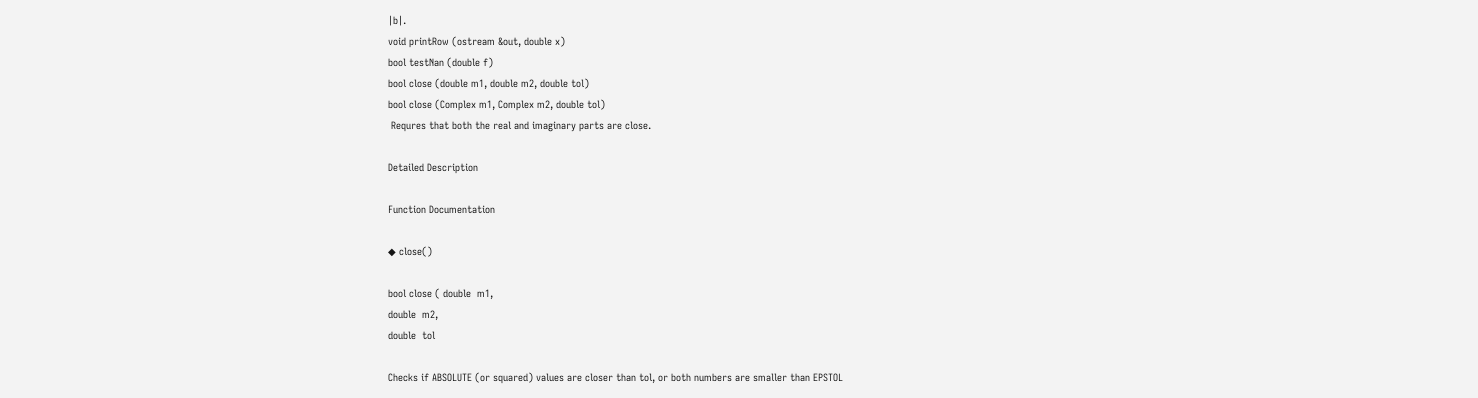|b|.
void printRow (ostream &out, double x)
bool testNan (double f)
bool close (double m1, double m2, double tol)
bool close (Complex m1, Complex m2, double tol)
 Requres that both the real and imaginary parts are close.

Detailed Description

Function Documentation

◆ close()

bool close ( double  m1,
double  m2,
double  tol

Checks if ABSOLUTE (or squared) values are closer than tol, or both numbers are smaller than EPSTOL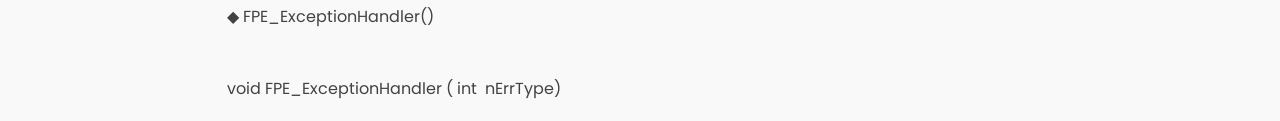◆ FPE_ExceptionHandler()

void FPE_ExceptionHandler ( int  nErrType)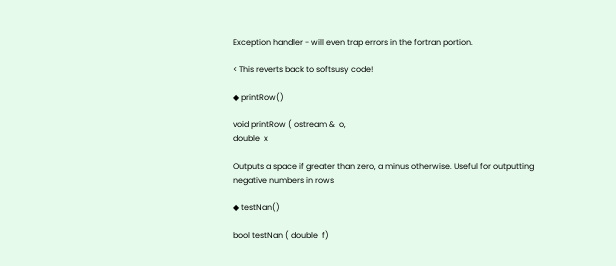Exception handler - will even trap errors in the fortran portion.

< This reverts back to softsusy code!

◆ printRow()

void printRow ( ostream &  o,
double  x

Outputs a space if greater than zero, a minus otherwise. Useful for outputting negative numbers in rows

◆ testNan()

bool testNan ( double  f)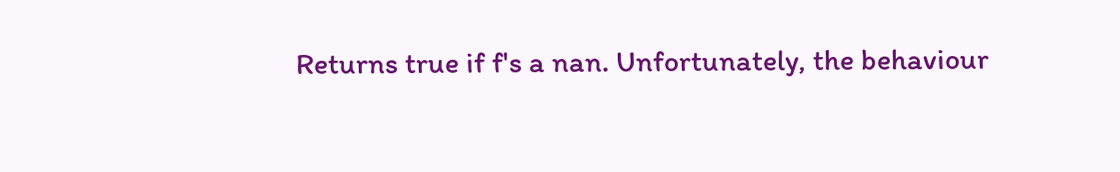Returns true if f's a nan. Unfortunately, the behaviour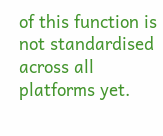of this function is not standardised across all platforms yet.